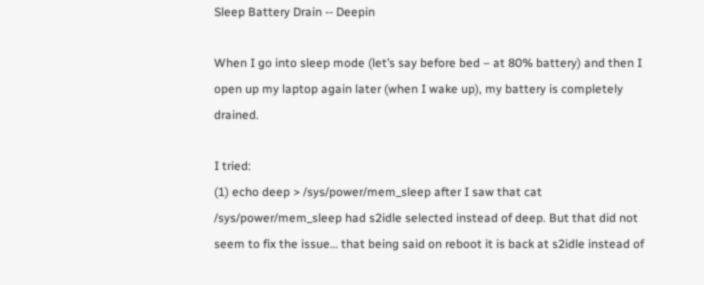Sleep Battery Drain -- Deepin

When I go into sleep mode (let’s say before bed – at 80% battery) and then I open up my laptop again later (when I wake up), my battery is completely drained.

I tried:
(1) echo deep > /sys/power/mem_sleep after I saw that cat /sys/power/mem_sleep had s2idle selected instead of deep. But that did not seem to fix the issue… that being said on reboot it is back at s2idle instead of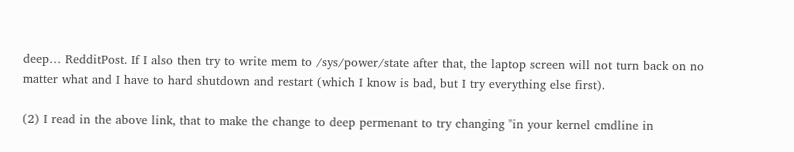deep… RedditPost. If I also then try to write mem to /sys/power/state after that, the laptop screen will not turn back on no matter what and I have to hard shutdown and restart (which I know is bad, but I try everything else first).

(2) I read in the above link, that to make the change to deep permenant to try changing "in your kernel cmdline in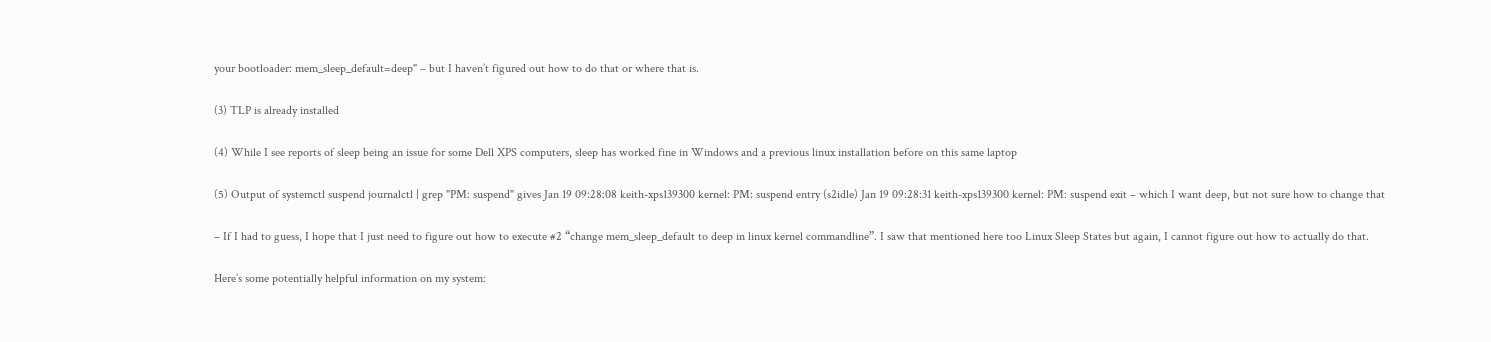your bootloader: mem_sleep_default=deep" – but I haven’t figured out how to do that or where that is.

(3) TLP is already installed

(4) While I see reports of sleep being an issue for some Dell XPS computers, sleep has worked fine in Windows and a previous linux installation before on this same laptop

(5) Output of systemctl suspend journalctl | grep "PM: suspend" gives Jan 19 09:28:08 keith-xps139300 kernel: PM: suspend entry (s2idle) Jan 19 09:28:31 keith-xps139300 kernel: PM: suspend exit – which I want deep, but not sure how to change that

– If I had to guess, I hope that I just need to figure out how to execute #2 “change mem_sleep_default to deep in linux kernel commandline”. I saw that mentioned here too Linux Sleep States but again, I cannot figure out how to actually do that.

Here’s some potentially helpful information on my system: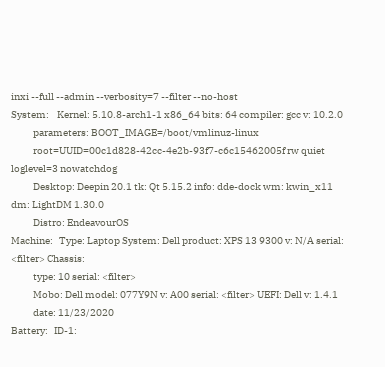inxi --full --admin --verbosity=7 --filter --no-host
System:    Kernel: 5.10.8-arch1-1 x86_64 bits: 64 compiler: gcc v: 10.2.0
           parameters: BOOT_IMAGE=/boot/vmlinuz-linux
           root=UUID=00c1d828-42cc-4e2b-93f7-c6c15462005f rw quiet loglevel=3 nowatchdog
           Desktop: Deepin 20.1 tk: Qt 5.15.2 info: dde-dock wm: kwin_x11 dm: LightDM 1.30.0
           Distro: EndeavourOS
Machine:   Type: Laptop System: Dell product: XPS 13 9300 v: N/A serial: <filter> Chassis:
           type: 10 serial: <filter>
           Mobo: Dell model: 077Y9N v: A00 serial: <filter> UEFI: Dell v: 1.4.1
           date: 11/23/2020
Battery:   ID-1: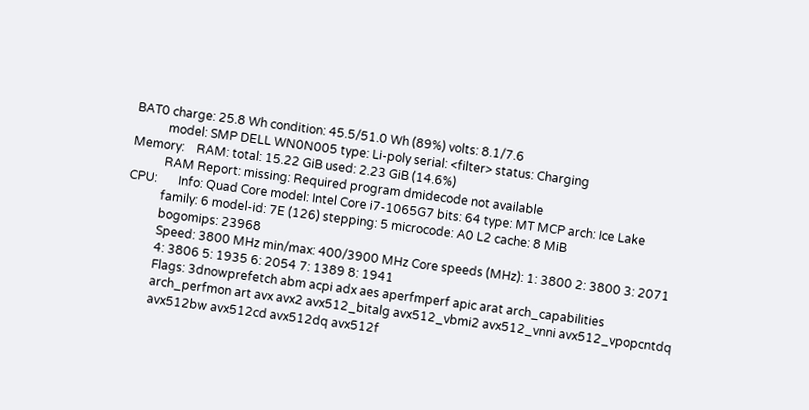BAT0 charge: 25.8 Wh condition: 45.5/51.0 Wh (89%) volts: 8.1/7.6
           model: SMP DELL WN0N005 type: Li-poly serial: <filter> status: Charging
Memory:    RAM: total: 15.22 GiB used: 2.23 GiB (14.6%)
           RAM Report: missing: Required program dmidecode not available
CPU:       Info: Quad Core model: Intel Core i7-1065G7 bits: 64 type: MT MCP arch: Ice Lake
           family: 6 model-id: 7E (126) stepping: 5 microcode: A0 L2 cache: 8 MiB
           bogomips: 23968
           Speed: 3800 MHz min/max: 400/3900 MHz Core speeds (MHz): 1: 3800 2: 3800 3: 2071
           4: 3806 5: 1935 6: 2054 7: 1389 8: 1941
           Flags: 3dnowprefetch abm acpi adx aes aperfmperf apic arat arch_capabilities
           arch_perfmon art avx avx2 avx512_bitalg avx512_vbmi2 avx512_vnni avx512_vpopcntdq
           avx512bw avx512cd avx512dq avx512f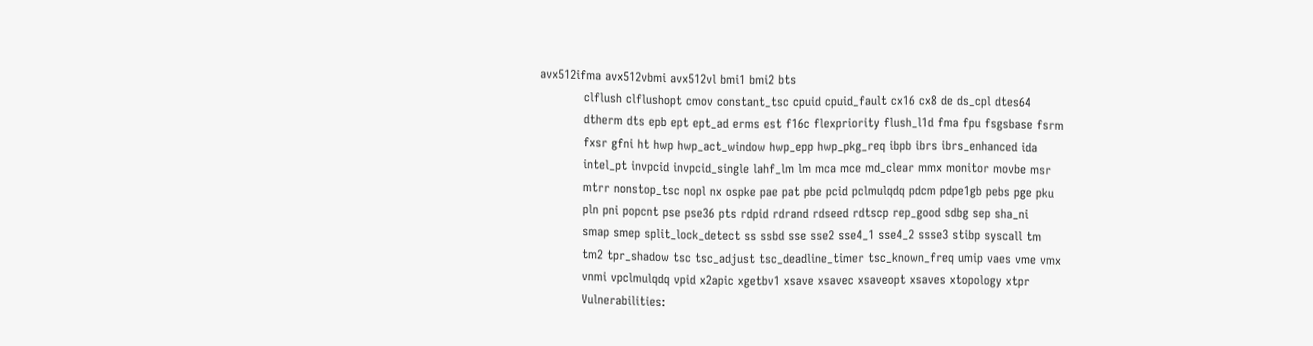avx512ifma avx512vbmi avx512vl bmi1 bmi2 bts
           clflush clflushopt cmov constant_tsc cpuid cpuid_fault cx16 cx8 de ds_cpl dtes64
           dtherm dts epb ept ept_ad erms est f16c flexpriority flush_l1d fma fpu fsgsbase fsrm
           fxsr gfni ht hwp hwp_act_window hwp_epp hwp_pkg_req ibpb ibrs ibrs_enhanced ida
           intel_pt invpcid invpcid_single lahf_lm lm mca mce md_clear mmx monitor movbe msr
           mtrr nonstop_tsc nopl nx ospke pae pat pbe pcid pclmulqdq pdcm pdpe1gb pebs pge pku
           pln pni popcnt pse pse36 pts rdpid rdrand rdseed rdtscp rep_good sdbg sep sha_ni
           smap smep split_lock_detect ss ssbd sse sse2 sse4_1 sse4_2 ssse3 stibp syscall tm
           tm2 tpr_shadow tsc tsc_adjust tsc_deadline_timer tsc_known_freq umip vaes vme vmx
           vnmi vpclmulqdq vpid x2apic xgetbv1 xsave xsavec xsaveopt xsaves xtopology xtpr
           Vulnerabilities: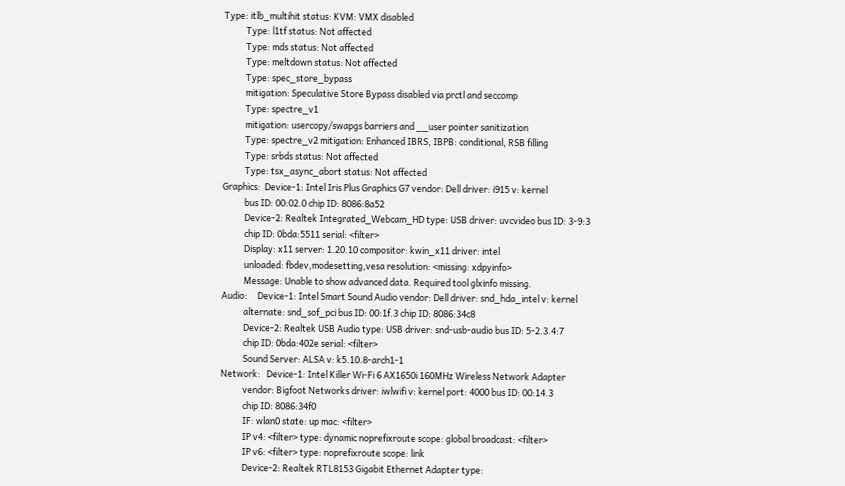Type: itlb_multihit status: KVM: VMX disabled
           Type: l1tf status: Not affected
           Type: mds status: Not affected
           Type: meltdown status: Not affected
           Type: spec_store_bypass
           mitigation: Speculative Store Bypass disabled via prctl and seccomp
           Type: spectre_v1
           mitigation: usercopy/swapgs barriers and __user pointer sanitization
           Type: spectre_v2 mitigation: Enhanced IBRS, IBPB: conditional, RSB filling
           Type: srbds status: Not affected
           Type: tsx_async_abort status: Not affected
Graphics:  Device-1: Intel Iris Plus Graphics G7 vendor: Dell driver: i915 v: kernel
           bus ID: 00:02.0 chip ID: 8086:8a52
           Device-2: Realtek Integrated_Webcam_HD type: USB driver: uvcvideo bus ID: 3-9:3
           chip ID: 0bda:5511 serial: <filter>
           Display: x11 server: 1.20.10 compositor: kwin_x11 driver: intel
           unloaded: fbdev,modesetting,vesa resolution: <missing: xdpyinfo>
           Message: Unable to show advanced data. Required tool glxinfo missing.
Audio:     Device-1: Intel Smart Sound Audio vendor: Dell driver: snd_hda_intel v: kernel
           alternate: snd_sof_pci bus ID: 00:1f.3 chip ID: 8086:34c8
           Device-2: Realtek USB Audio type: USB driver: snd-usb-audio bus ID: 5-2.3.4:7
           chip ID: 0bda:402e serial: <filter>
           Sound Server: ALSA v: k5.10.8-arch1-1
Network:   Device-1: Intel Killer Wi-Fi 6 AX1650i 160MHz Wireless Network Adapter
           vendor: Bigfoot Networks driver: iwlwifi v: kernel port: 4000 bus ID: 00:14.3
           chip ID: 8086:34f0
           IF: wlan0 state: up mac: <filter>
           IP v4: <filter> type: dynamic noprefixroute scope: global broadcast: <filter>
           IP v6: <filter> type: noprefixroute scope: link
           Device-2: Realtek RTL8153 Gigabit Ethernet Adapter type: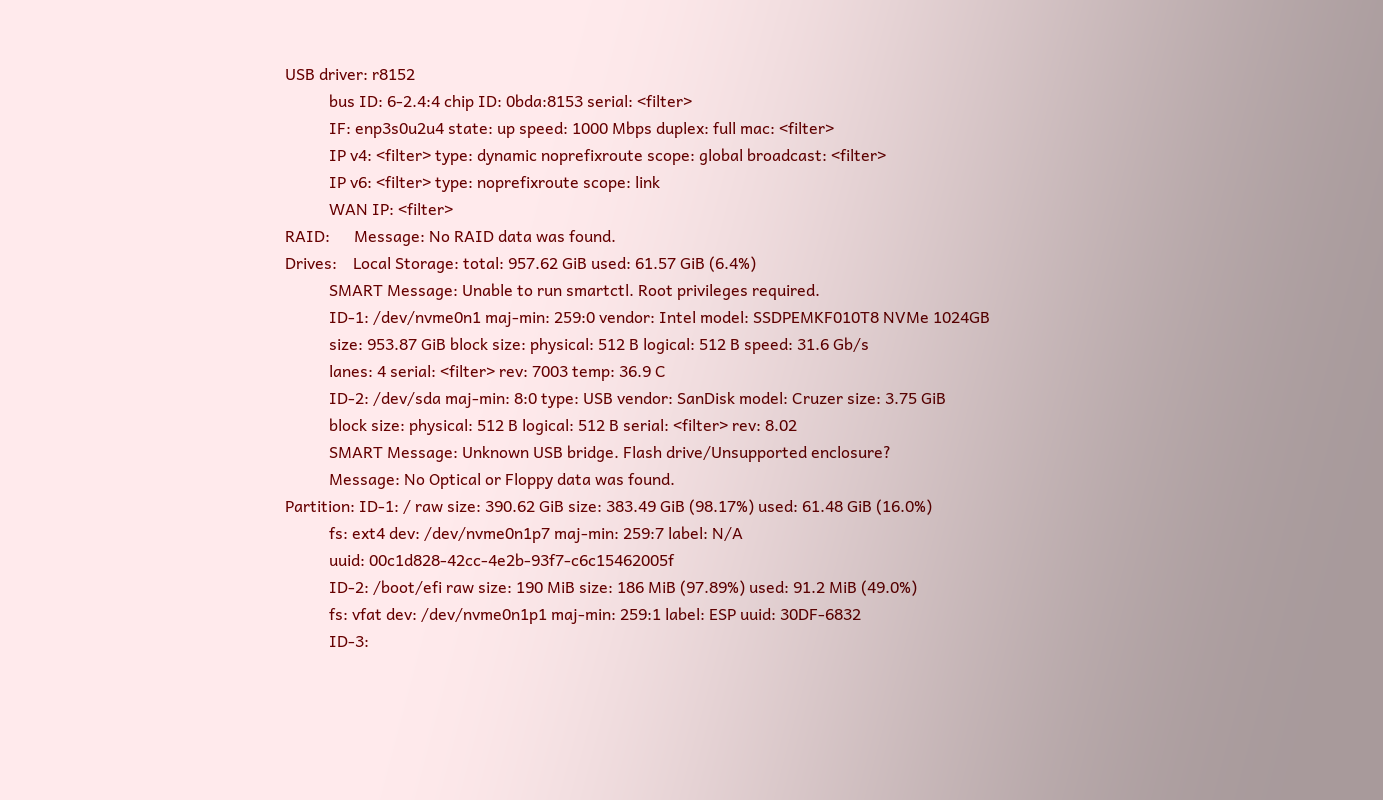USB driver: r8152
           bus ID: 6-2.4:4 chip ID: 0bda:8153 serial: <filter>
           IF: enp3s0u2u4 state: up speed: 1000 Mbps duplex: full mac: <filter>
           IP v4: <filter> type: dynamic noprefixroute scope: global broadcast: <filter>
           IP v6: <filter> type: noprefixroute scope: link
           WAN IP: <filter>
RAID:      Message: No RAID data was found.
Drives:    Local Storage: total: 957.62 GiB used: 61.57 GiB (6.4%)
           SMART Message: Unable to run smartctl. Root privileges required.
           ID-1: /dev/nvme0n1 maj-min: 259:0 vendor: Intel model: SSDPEMKF010T8 NVMe 1024GB
           size: 953.87 GiB block size: physical: 512 B logical: 512 B speed: 31.6 Gb/s
           lanes: 4 serial: <filter> rev: 7003 temp: 36.9 C
           ID-2: /dev/sda maj-min: 8:0 type: USB vendor: SanDisk model: Cruzer size: 3.75 GiB
           block size: physical: 512 B logical: 512 B serial: <filter> rev: 8.02
           SMART Message: Unknown USB bridge. Flash drive/Unsupported enclosure?
           Message: No Optical or Floppy data was found.
Partition: ID-1: / raw size: 390.62 GiB size: 383.49 GiB (98.17%) used: 61.48 GiB (16.0%)
           fs: ext4 dev: /dev/nvme0n1p7 maj-min: 259:7 label: N/A
           uuid: 00c1d828-42cc-4e2b-93f7-c6c15462005f
           ID-2: /boot/efi raw size: 190 MiB size: 186 MiB (97.89%) used: 91.2 MiB (49.0%)
           fs: vfat dev: /dev/nvme0n1p1 maj-min: 259:1 label: ESP uuid: 30DF-6832
           ID-3: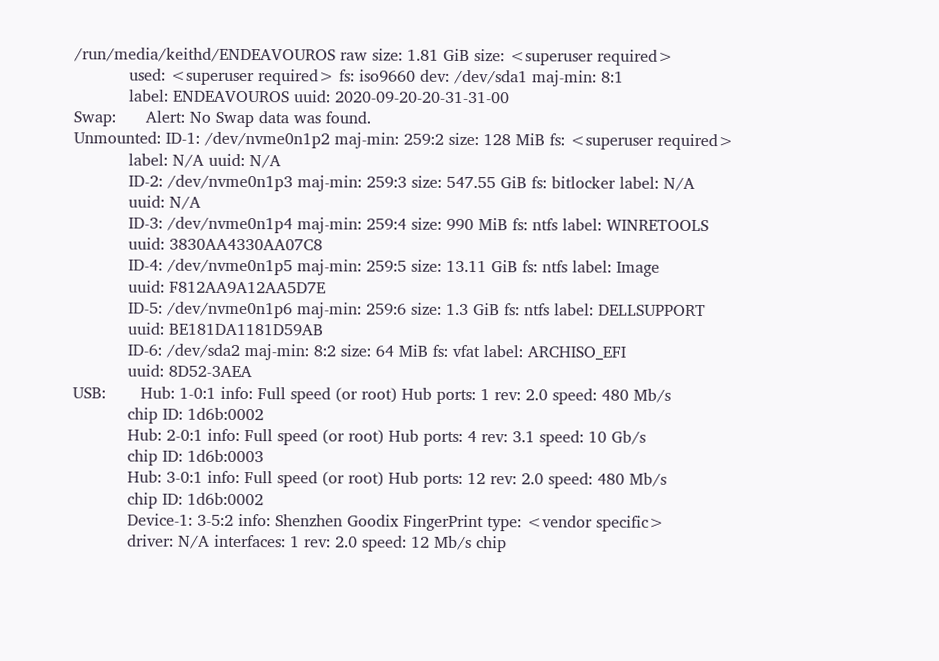/run/media/keithd/ENDEAVOUROS raw size: 1.81 GiB size: <superuser required>
           used: <superuser required> fs: iso9660 dev: /dev/sda1 maj-min: 8:1
           label: ENDEAVOUROS uuid: 2020-09-20-20-31-31-00
Swap:      Alert: No Swap data was found.
Unmounted: ID-1: /dev/nvme0n1p2 maj-min: 259:2 size: 128 MiB fs: <superuser required>
           label: N/A uuid: N/A
           ID-2: /dev/nvme0n1p3 maj-min: 259:3 size: 547.55 GiB fs: bitlocker label: N/A
           uuid: N/A
           ID-3: /dev/nvme0n1p4 maj-min: 259:4 size: 990 MiB fs: ntfs label: WINRETOOLS
           uuid: 3830AA4330AA07C8
           ID-4: /dev/nvme0n1p5 maj-min: 259:5 size: 13.11 GiB fs: ntfs label: Image
           uuid: F812AA9A12AA5D7E
           ID-5: /dev/nvme0n1p6 maj-min: 259:6 size: 1.3 GiB fs: ntfs label: DELLSUPPORT
           uuid: BE181DA1181D59AB
           ID-6: /dev/sda2 maj-min: 8:2 size: 64 MiB fs: vfat label: ARCHISO_EFI
           uuid: 8D52-3AEA
USB:       Hub: 1-0:1 info: Full speed (or root) Hub ports: 1 rev: 2.0 speed: 480 Mb/s
           chip ID: 1d6b:0002
           Hub: 2-0:1 info: Full speed (or root) Hub ports: 4 rev: 3.1 speed: 10 Gb/s
           chip ID: 1d6b:0003
           Hub: 3-0:1 info: Full speed (or root) Hub ports: 12 rev: 2.0 speed: 480 Mb/s
           chip ID: 1d6b:0002
           Device-1: 3-5:2 info: Shenzhen Goodix FingerPrint type: <vendor specific>
           driver: N/A interfaces: 1 rev: 2.0 speed: 12 Mb/s chip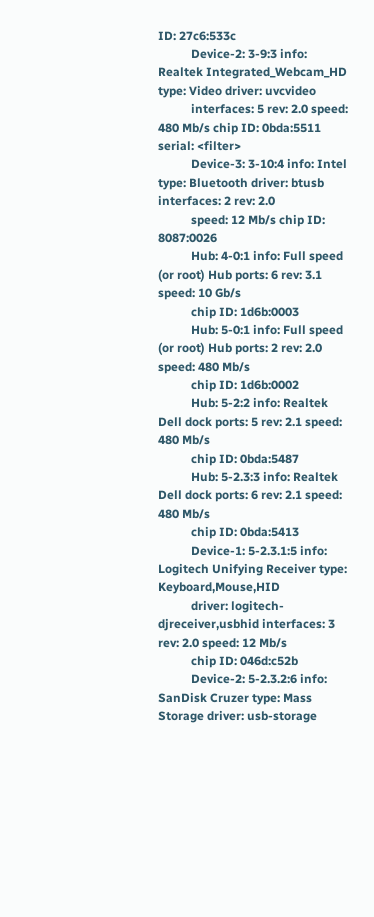ID: 27c6:533c
           Device-2: 3-9:3 info: Realtek Integrated_Webcam_HD type: Video driver: uvcvideo
           interfaces: 5 rev: 2.0 speed: 480 Mb/s chip ID: 0bda:5511 serial: <filter>
           Device-3: 3-10:4 info: Intel type: Bluetooth driver: btusb interfaces: 2 rev: 2.0
           speed: 12 Mb/s chip ID: 8087:0026
           Hub: 4-0:1 info: Full speed (or root) Hub ports: 6 rev: 3.1 speed: 10 Gb/s
           chip ID: 1d6b:0003
           Hub: 5-0:1 info: Full speed (or root) Hub ports: 2 rev: 2.0 speed: 480 Mb/s
           chip ID: 1d6b:0002
           Hub: 5-2:2 info: Realtek Dell dock ports: 5 rev: 2.1 speed: 480 Mb/s
           chip ID: 0bda:5487
           Hub: 5-2.3:3 info: Realtek Dell dock ports: 6 rev: 2.1 speed: 480 Mb/s
           chip ID: 0bda:5413
           Device-1: 5-2.3.1:5 info: Logitech Unifying Receiver type: Keyboard,Mouse,HID
           driver: logitech-djreceiver,usbhid interfaces: 3 rev: 2.0 speed: 12 Mb/s
           chip ID: 046d:c52b
           Device-2: 5-2.3.2:6 info: SanDisk Cruzer type: Mass Storage driver: usb-storage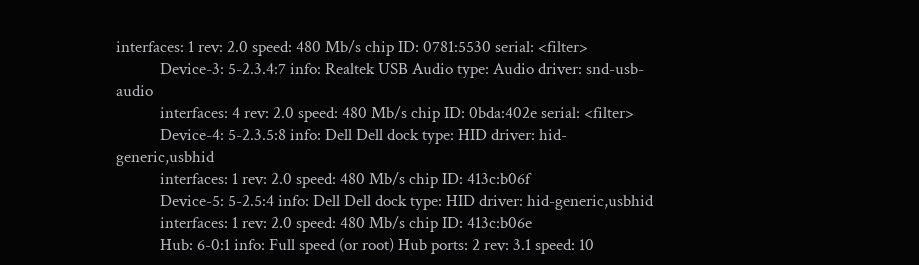interfaces: 1 rev: 2.0 speed: 480 Mb/s chip ID: 0781:5530 serial: <filter>
           Device-3: 5-2.3.4:7 info: Realtek USB Audio type: Audio driver: snd-usb-audio
           interfaces: 4 rev: 2.0 speed: 480 Mb/s chip ID: 0bda:402e serial: <filter>
           Device-4: 5-2.3.5:8 info: Dell Dell dock type: HID driver: hid-generic,usbhid
           interfaces: 1 rev: 2.0 speed: 480 Mb/s chip ID: 413c:b06f
           Device-5: 5-2.5:4 info: Dell Dell dock type: HID driver: hid-generic,usbhid
           interfaces: 1 rev: 2.0 speed: 480 Mb/s chip ID: 413c:b06e
           Hub: 6-0:1 info: Full speed (or root) Hub ports: 2 rev: 3.1 speed: 10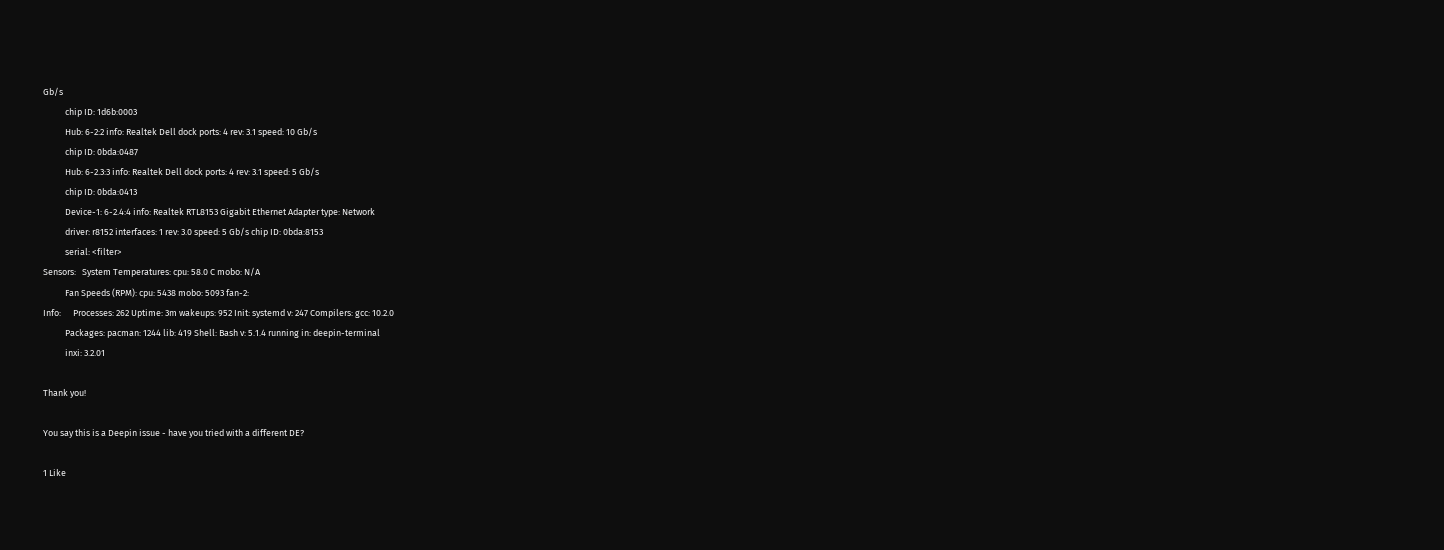Gb/s
           chip ID: 1d6b:0003
           Hub: 6-2:2 info: Realtek Dell dock ports: 4 rev: 3.1 speed: 10 Gb/s
           chip ID: 0bda:0487
           Hub: 6-2.3:3 info: Realtek Dell dock ports: 4 rev: 3.1 speed: 5 Gb/s
           chip ID: 0bda:0413
           Device-1: 6-2.4:4 info: Realtek RTL8153 Gigabit Ethernet Adapter type: Network
           driver: r8152 interfaces: 1 rev: 3.0 speed: 5 Gb/s chip ID: 0bda:8153
           serial: <filter>
Sensors:   System Temperatures: cpu: 58.0 C mobo: N/A
           Fan Speeds (RPM): cpu: 5438 mobo: 5093 fan-2:
Info:      Processes: 262 Uptime: 3m wakeups: 952 Init: systemd v: 247 Compilers: gcc: 10.2.0
           Packages: pacman: 1244 lib: 419 Shell: Bash v: 5.1.4 running in: deepin-terminal
           inxi: 3.2.01

Thank you!

You say this is a Deepin issue - have you tried with a different DE?

1 Like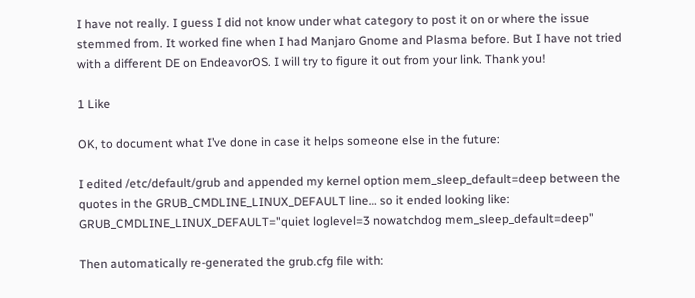I have not really. I guess I did not know under what category to post it on or where the issue stemmed from. It worked fine when I had Manjaro Gnome and Plasma before. But I have not tried with a different DE on EndeavorOS. I will try to figure it out from your link. Thank you!

1 Like

OK, to document what I’ve done in case it helps someone else in the future:

I edited /etc/default/grub and appended my kernel option mem_sleep_default=deep between the quotes in the GRUB_CMDLINE_LINUX_DEFAULT line… so it ended looking like:
GRUB_CMDLINE_LINUX_DEFAULT="quiet loglevel=3 nowatchdog mem_sleep_default=deep"

Then automatically re-generated the grub.cfg file with: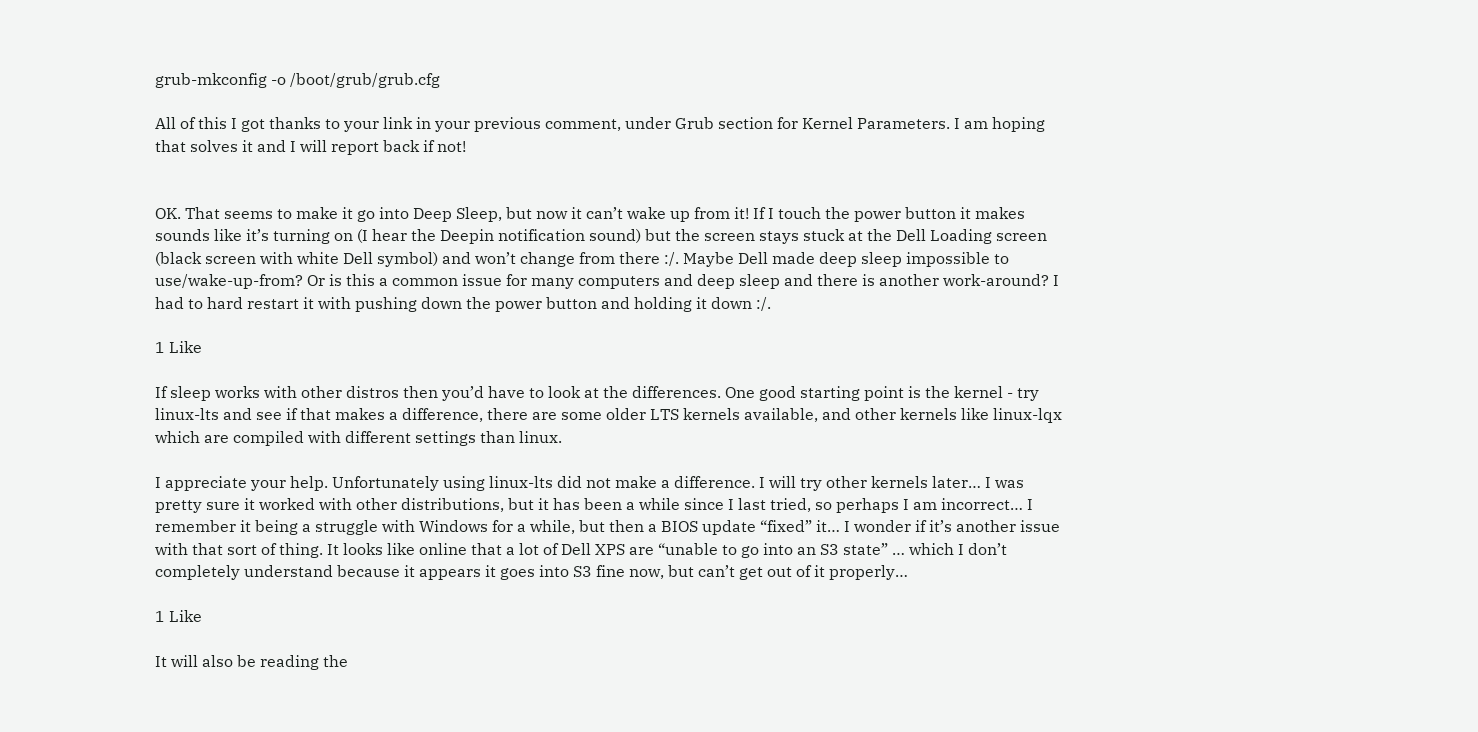grub-mkconfig -o /boot/grub/grub.cfg

All of this I got thanks to your link in your previous comment, under Grub section for Kernel Parameters. I am hoping that solves it and I will report back if not!


OK. That seems to make it go into Deep Sleep, but now it can’t wake up from it! If I touch the power button it makes sounds like it’s turning on (I hear the Deepin notification sound) but the screen stays stuck at the Dell Loading screen (black screen with white Dell symbol) and won’t change from there :/. Maybe Dell made deep sleep impossible to use/wake-up-from? Or is this a common issue for many computers and deep sleep and there is another work-around? I had to hard restart it with pushing down the power button and holding it down :/.

1 Like

If sleep works with other distros then you’d have to look at the differences. One good starting point is the kernel - try linux-lts and see if that makes a difference, there are some older LTS kernels available, and other kernels like linux-lqx which are compiled with different settings than linux.

I appreciate your help. Unfortunately using linux-lts did not make a difference. I will try other kernels later… I was pretty sure it worked with other distributions, but it has been a while since I last tried, so perhaps I am incorrect… I remember it being a struggle with Windows for a while, but then a BIOS update “fixed” it… I wonder if it’s another issue with that sort of thing. It looks like online that a lot of Dell XPS are “unable to go into an S3 state” … which I don’t completely understand because it appears it goes into S3 fine now, but can’t get out of it properly…

1 Like

It will also be reading the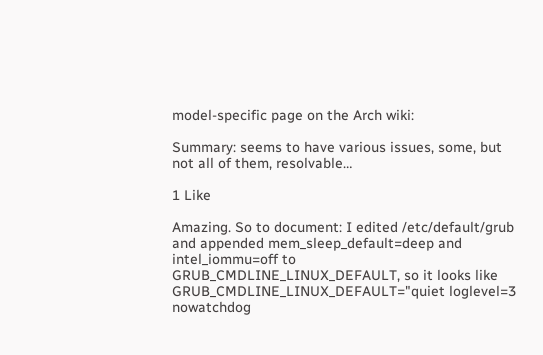model-specific page on the Arch wiki:

Summary: seems to have various issues, some, but not all of them, resolvable…

1 Like

Amazing. So to document: I edited /etc/default/grub and appended mem_sleep_default=deep and intel_iommu=off to GRUB_CMDLINE_LINUX_DEFAULT, so it looks like GRUB_CMDLINE_LINUX_DEFAULT="quiet loglevel=3 nowatchdog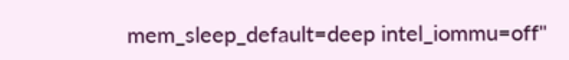mem_sleep_default=deep intel_iommu=off"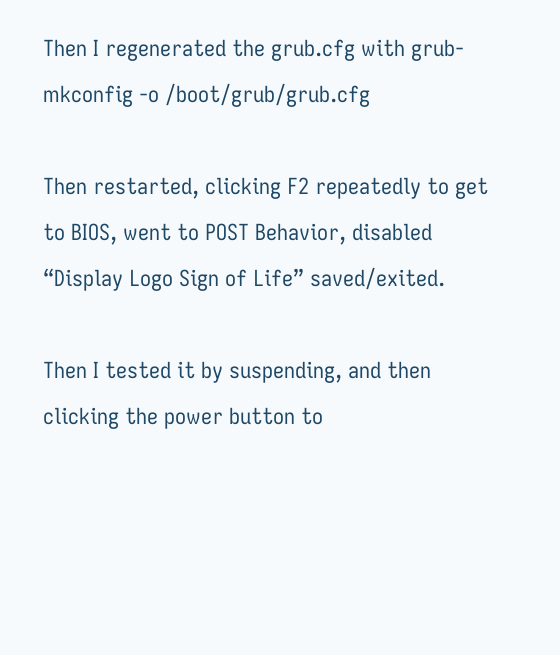Then I regenerated the grub.cfg with grub-mkconfig -o /boot/grub/grub.cfg

Then restarted, clicking F2 repeatedly to get to BIOS, went to POST Behavior, disabled “Display Logo Sign of Life” saved/exited.

Then I tested it by suspending, and then clicking the power button to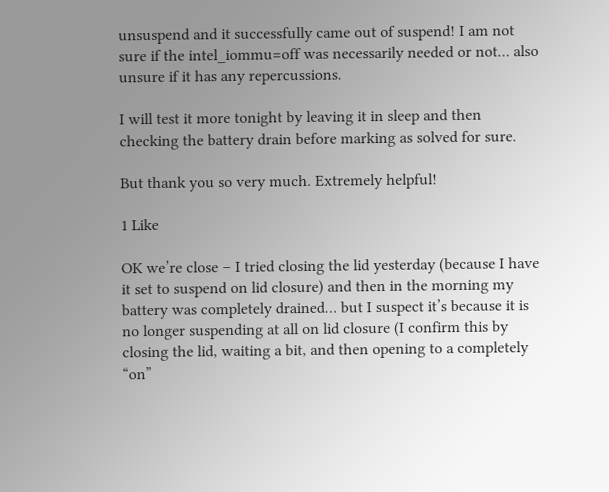unsuspend and it successfully came out of suspend! I am not sure if the intel_iommu=off was necessarily needed or not… also unsure if it has any repercussions.

I will test it more tonight by leaving it in sleep and then checking the battery drain before marking as solved for sure.

But thank you so very much. Extremely helpful!

1 Like

OK we’re close – I tried closing the lid yesterday (because I have it set to suspend on lid closure) and then in the morning my battery was completely drained… but I suspect it’s because it is no longer suspending at all on lid closure (I confirm this by closing the lid, waiting a bit, and then opening to a completely “on”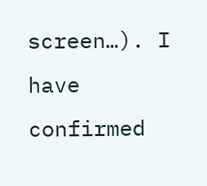screen…). I have confirmed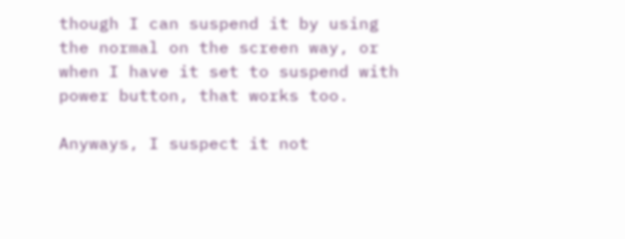though I can suspend it by using the normal on the screen way, or when I have it set to suspend with power button, that works too.

Anyways, I suspect it not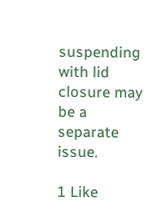suspending with lid closure may be a separate issue.

1 Like